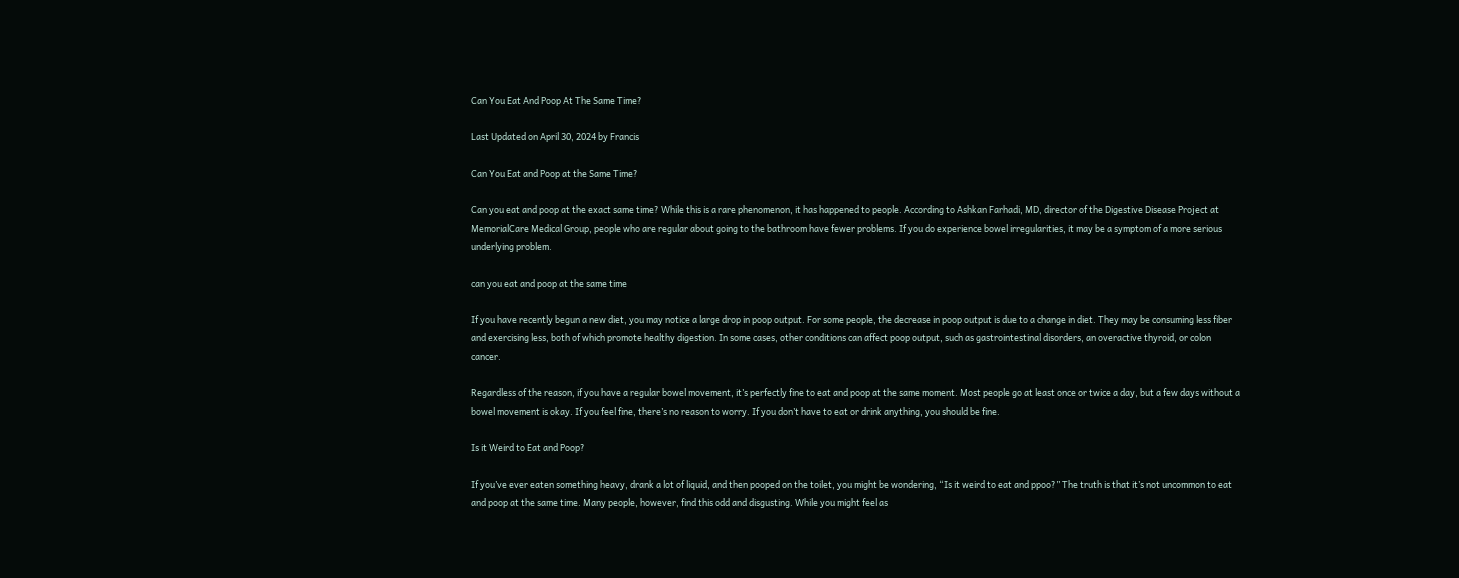Can You Eat And Poop At The Same Time?

Last Updated on April 30, 2024 by Francis

Can You Eat and Poop at the Same Time?

Can you eat and poop at the exact same time? While this is a rare phenomenon, it has happened to people. According to Ashkan Farhadi, MD, director of the Digestive Disease Project at MemorialCare Medical Group, people who are regular about going to the bathroom have fewer problems. If you do experience bowel irregularities, it may be a symptom of a more serious underlying problem.

can you eat and poop at the same time

If you have recently begun a new diet, you may notice a large drop in poop output. For some people, the decrease in poop output is due to a change in diet. They may be consuming less fiber and exercising less, both of which promote healthy digestion. In some cases, other conditions can affect poop output, such as gastrointestinal disorders, an overactive thyroid, or colon cancer.

Regardless of the reason, if you have a regular bowel movement, it’s perfectly fine to eat and poop at the same moment. Most people go at least once or twice a day, but a few days without a bowel movement is okay. If you feel fine, there’s no reason to worry. If you don’t have to eat or drink anything, you should be fine.

Is it Weird to Eat and Poop?

If you’ve ever eaten something heavy, drank a lot of liquid, and then pooped on the toilet, you might be wondering, “Is it weird to eat and ppoo?” The truth is that it’s not uncommon to eat and poop at the same time. Many people, however, find this odd and disgusting. While you might feel as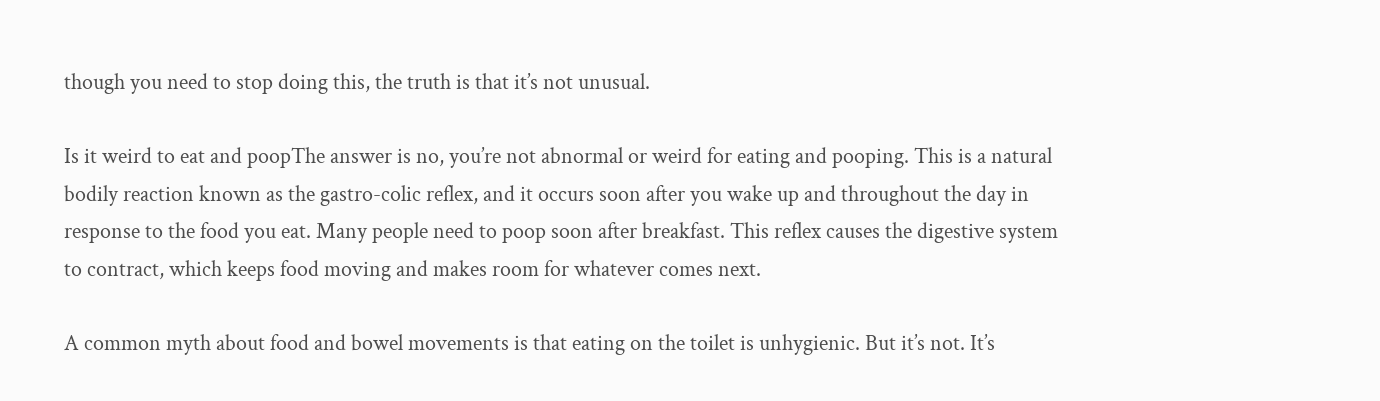though you need to stop doing this, the truth is that it’s not unusual.

Is it weird to eat and poopThe answer is no, you’re not abnormal or weird for eating and pooping. This is a natural bodily reaction known as the gastro-colic reflex, and it occurs soon after you wake up and throughout the day in response to the food you eat. Many people need to poop soon after breakfast. This reflex causes the digestive system to contract, which keeps food moving and makes room for whatever comes next.

A common myth about food and bowel movements is that eating on the toilet is unhygienic. But it’s not. It’s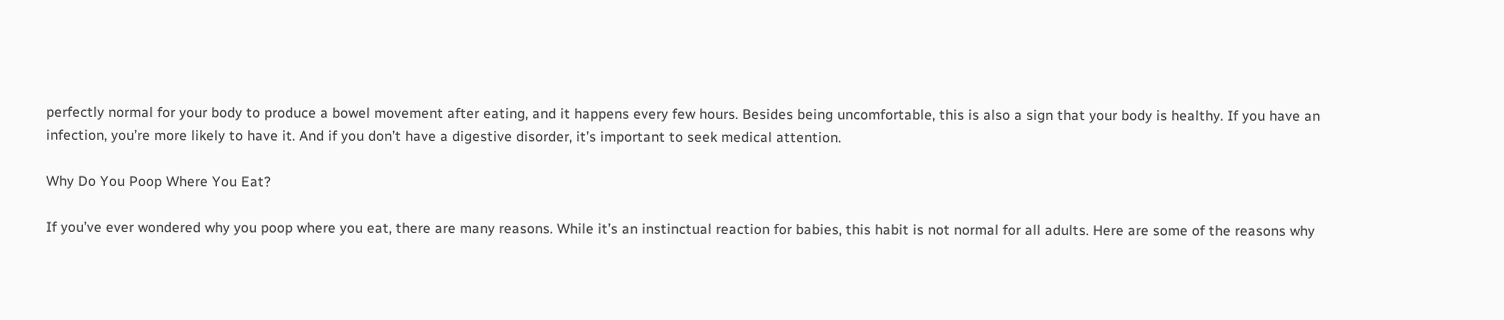perfectly normal for your body to produce a bowel movement after eating, and it happens every few hours. Besides being uncomfortable, this is also a sign that your body is healthy. If you have an infection, you’re more likely to have it. And if you don’t have a digestive disorder, it’s important to seek medical attention.

Why Do You Poop Where You Eat?

If you’ve ever wondered why you poop where you eat, there are many reasons. While it’s an instinctual reaction for babies, this habit is not normal for all adults. Here are some of the reasons why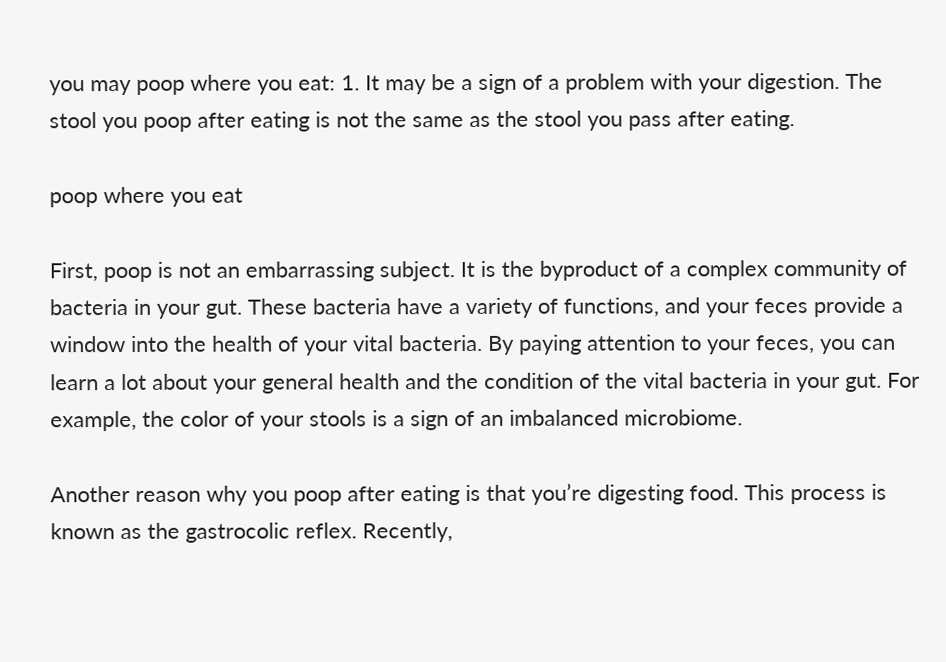you may poop where you eat: 1. It may be a sign of a problem with your digestion. The stool you poop after eating is not the same as the stool you pass after eating.

poop where you eat

First, poop is not an embarrassing subject. It is the byproduct of a complex community of bacteria in your gut. These bacteria have a variety of functions, and your feces provide a window into the health of your vital bacteria. By paying attention to your feces, you can learn a lot about your general health and the condition of the vital bacteria in your gut. For example, the color of your stools is a sign of an imbalanced microbiome.

Another reason why you poop after eating is that you’re digesting food. This process is known as the gastrocolic reflex. Recently,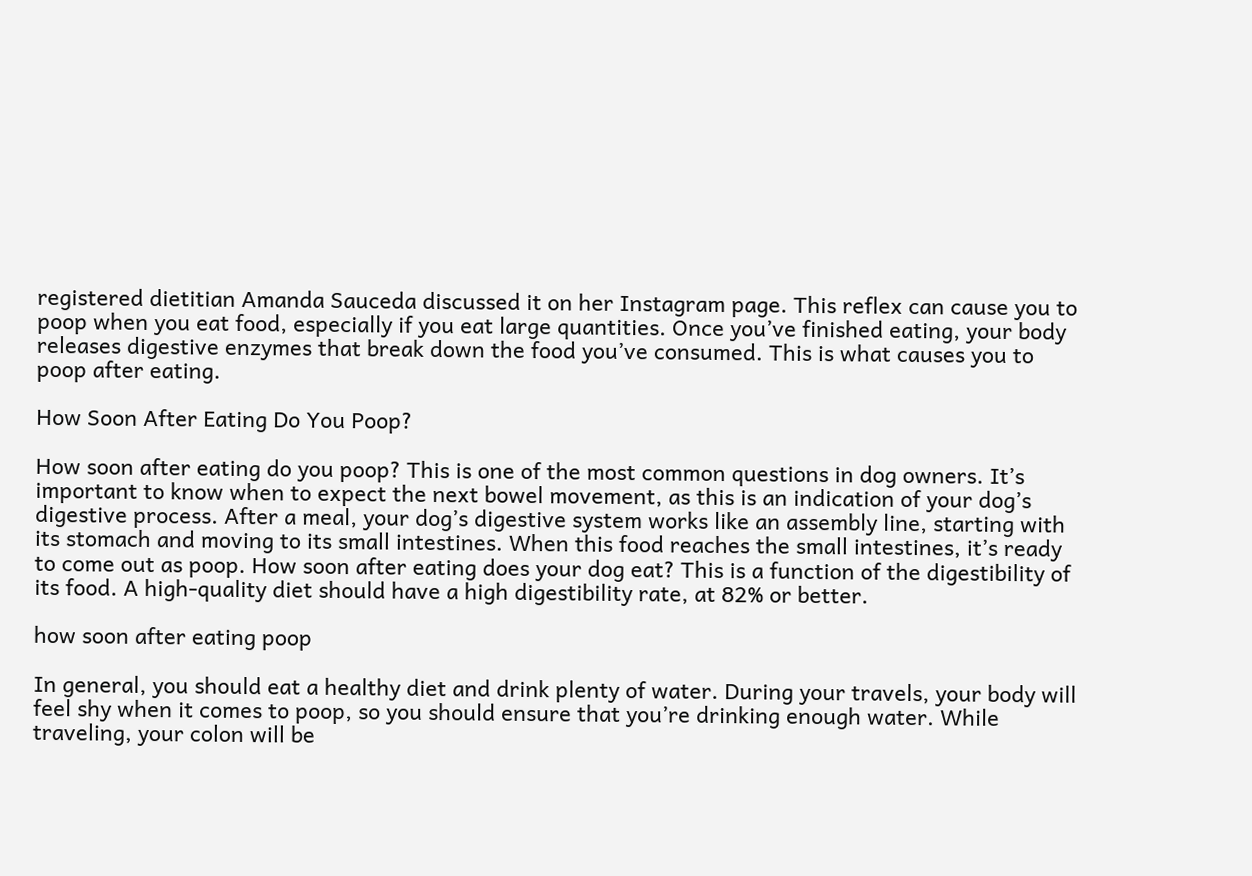registered dietitian Amanda Sauceda discussed it on her Instagram page. This reflex can cause you to poop when you eat food, especially if you eat large quantities. Once you’ve finished eating, your body releases digestive enzymes that break down the food you’ve consumed. This is what causes you to poop after eating.

How Soon After Eating Do You Poop?

How soon after eating do you poop? This is one of the most common questions in dog owners. It’s important to know when to expect the next bowel movement, as this is an indication of your dog’s digestive process. After a meal, your dog’s digestive system works like an assembly line, starting with its stomach and moving to its small intestines. When this food reaches the small intestines, it’s ready to come out as poop. How soon after eating does your dog eat? This is a function of the digestibility of its food. A high-quality diet should have a high digestibility rate, at 82% or better.

how soon after eating poop

In general, you should eat a healthy diet and drink plenty of water. During your travels, your body will feel shy when it comes to poop, so you should ensure that you’re drinking enough water. While traveling, your colon will be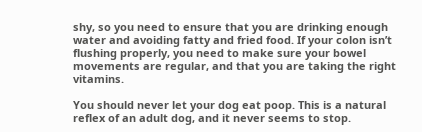shy, so you need to ensure that you are drinking enough water and avoiding fatty and fried food. If your colon isn’t flushing properly, you need to make sure your bowel movements are regular, and that you are taking the right vitamins.

You should never let your dog eat poop. This is a natural reflex of an adult dog, and it never seems to stop.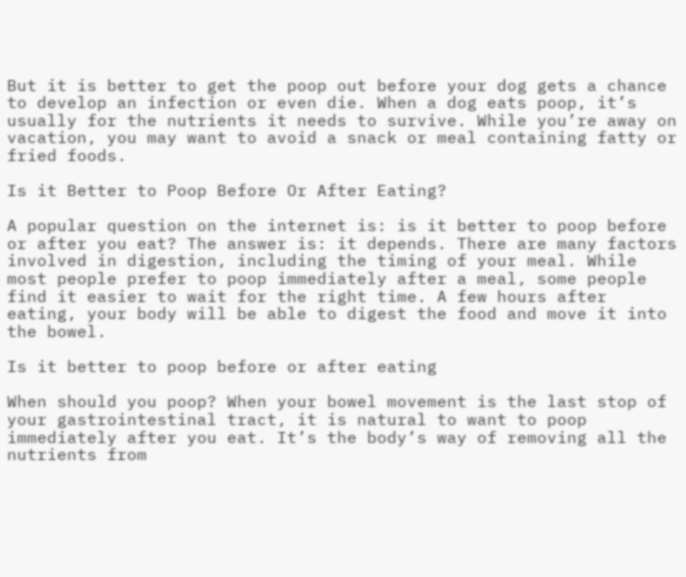But it is better to get the poop out before your dog gets a chance to develop an infection or even die. When a dog eats poop, it’s usually for the nutrients it needs to survive. While you’re away on vacation, you may want to avoid a snack or meal containing fatty or fried foods.

Is it Better to Poop Before Or After Eating?

A popular question on the internet is: is it better to poop before or after you eat? The answer is: it depends. There are many factors involved in digestion, including the timing of your meal. While most people prefer to poop immediately after a meal, some people find it easier to wait for the right time. A few hours after eating, your body will be able to digest the food and move it into the bowel.

Is it better to poop before or after eating

When should you poop? When your bowel movement is the last stop of your gastrointestinal tract, it is natural to want to poop immediately after you eat. It’s the body’s way of removing all the nutrients from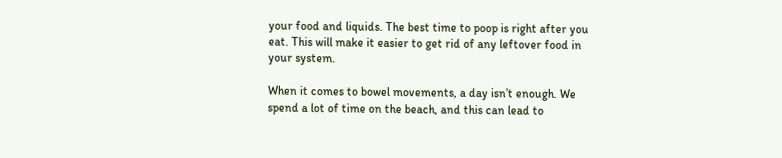your food and liquids. The best time to poop is right after you eat. This will make it easier to get rid of any leftover food in your system.

When it comes to bowel movements, a day isn’t enough. We spend a lot of time on the beach, and this can lead to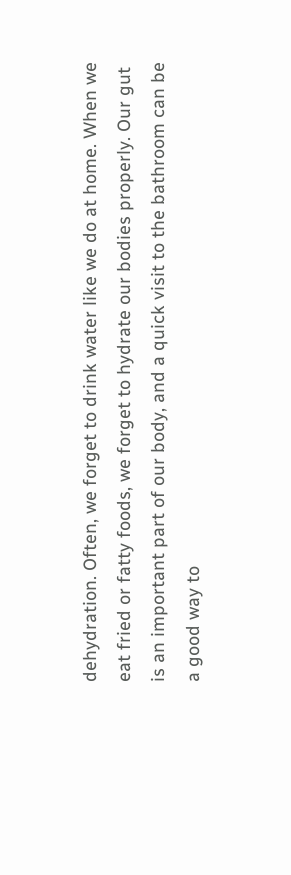dehydration. Often, we forget to drink water like we do at home. When we eat fried or fatty foods, we forget to hydrate our bodies properly. Our gut is an important part of our body, and a quick visit to the bathroom can be a good way to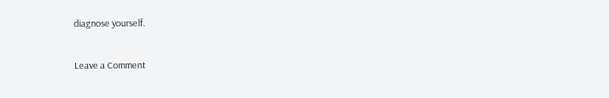diagnose yourself.

Leave a Comment